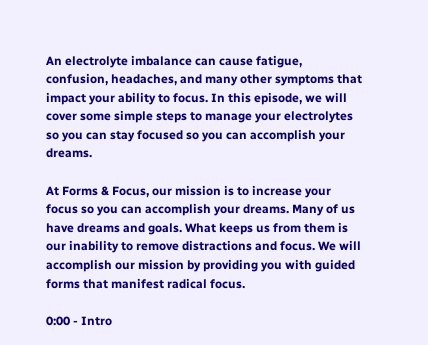An electrolyte imbalance can cause fatigue, confusion, headaches, and many other symptoms that impact your ability to focus. In this episode, we will cover some simple steps to manage your electrolytes so you can stay focused so you can accomplish your dreams.

At Forms & Focus, our mission is to increase your focus so you can accomplish your dreams. Many of us have dreams and goals. What keeps us from them is our inability to remove distractions and focus. We will accomplish our mission by providing you with guided forms that manifest radical focus.

0:00 - Intro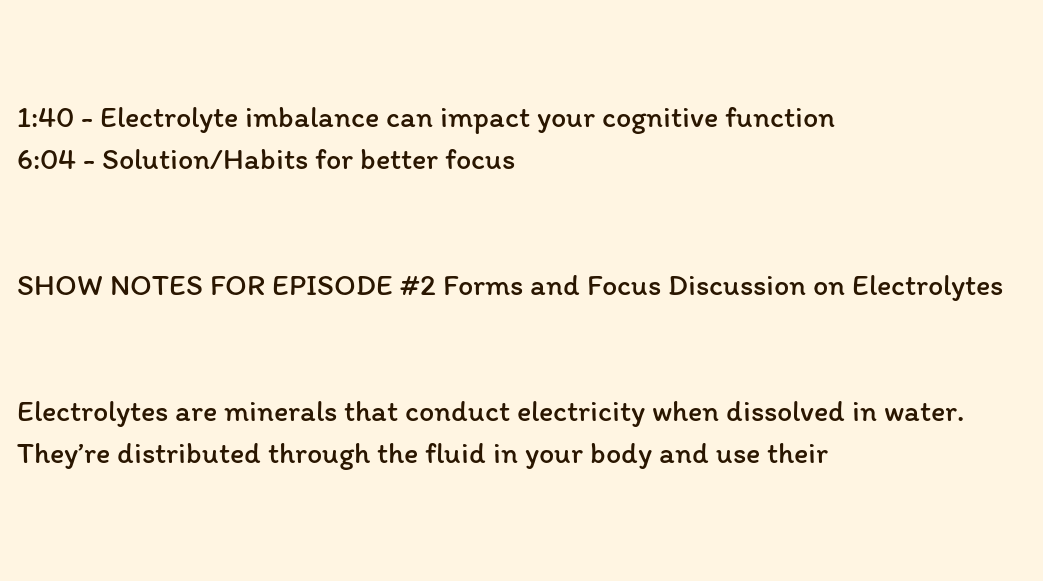1:40 - Electrolyte imbalance can impact your cognitive function
6:04 - Solution/Habits for better focus


SHOW NOTES FOR EPISODE #2 Forms and Focus Discussion on Electrolytes


Electrolytes are minerals that conduct electricity when dissolved in water. They’re distributed through the fluid in your body and use their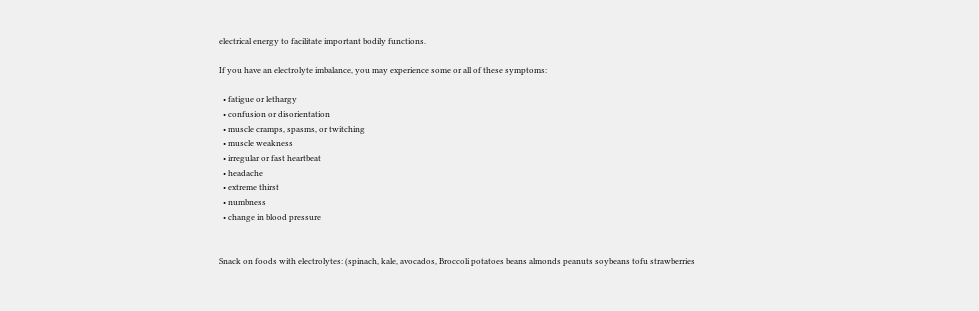electrical energy to facilitate important bodily functions.

If you have an electrolyte imbalance, you may experience some or all of these symptoms:

  • fatigue or lethargy
  • confusion or disorientation
  • muscle cramps, spasms, or twitching
  • muscle weakness
  • irregular or fast heartbeat
  • headache
  • extreme thirst
  • numbness
  • change in blood pressure


Snack on foods with electrolytes: (spinach, kale, avocados, Broccoli potatoes beans almonds peanuts soybeans tofu strawberries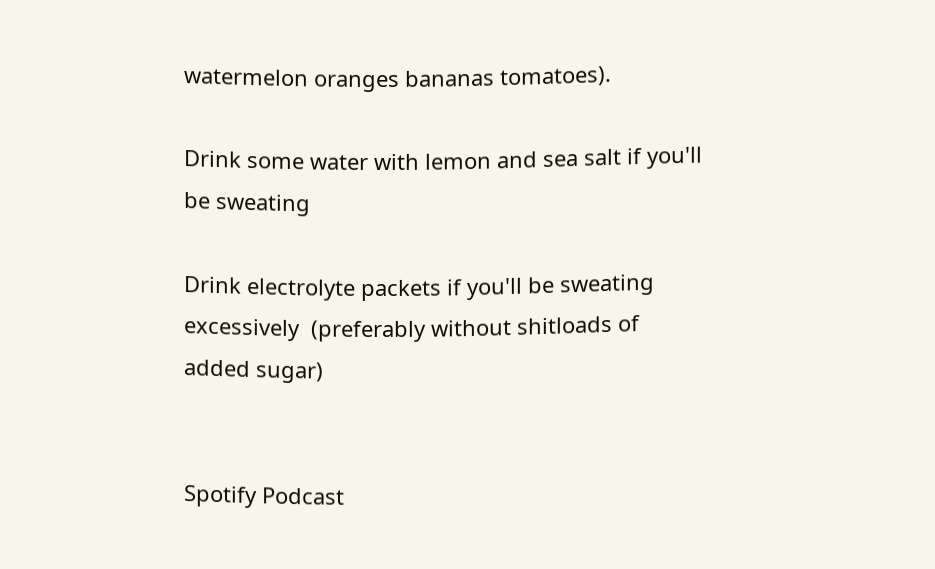watermelon oranges bananas tomatoes).

Drink some water with lemon and sea salt if you'll be sweating

Drink electrolyte packets if you'll be sweating excessively  (preferably without shitloads of added sugar)


Spotify Podcast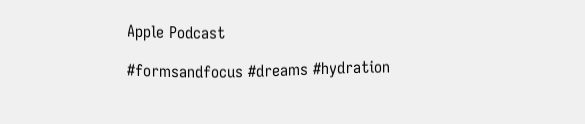Apple Podcast

#formsandfocus #dreams #hydration